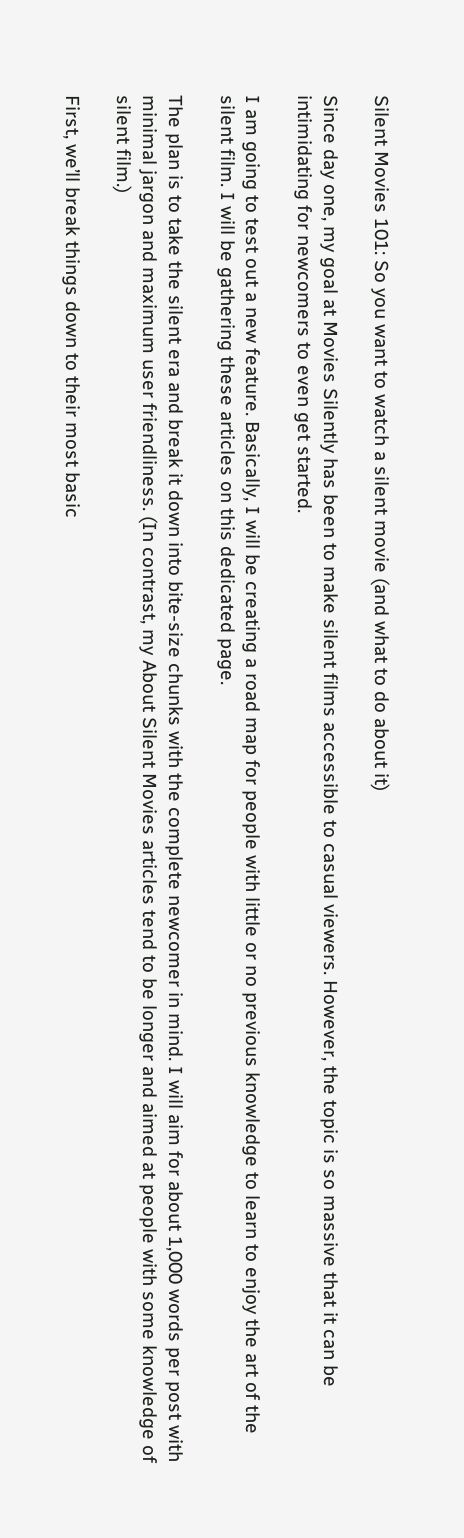Silent Movies 101: So you want to watch a silent movie (and what to do about it)

Since day one, my goal at Movies Silently has been to make silent films accessible to casual viewers. However, the topic is so massive that it can be intimidating for newcomers to even get started.

I am going to test out a new feature. Basically, I will be creating a road map for people with little or no previous knowledge to learn to enjoy the art of the silent film. I will be gathering these articles on this dedicated page.

The plan is to take the silent era and break it down into bite-size chunks with the complete newcomer in mind. I will aim for about 1,000 words per post with minimal jargon and maximum user friendliness. (In contrast, my About Silent Movies articles tend to be longer and aimed at people with some knowledge of silent film.)

First, we’ll break things down to their most basic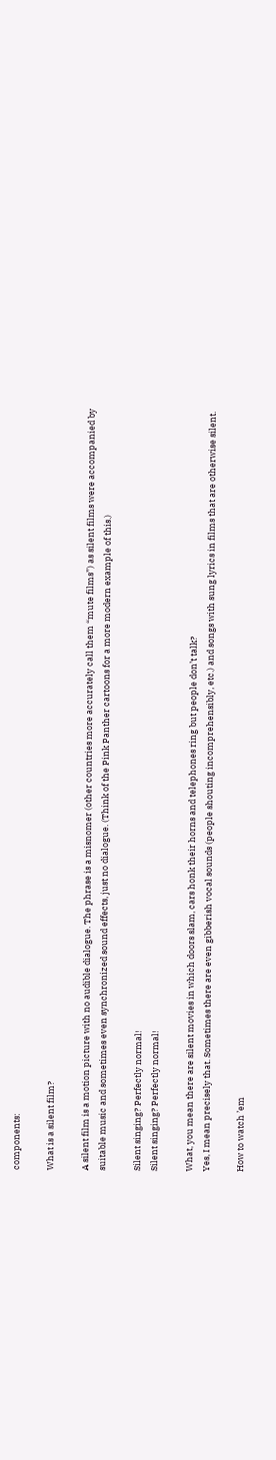components:

What is a silent film?

A silent film is a motion picture with no audible dialogue. The phrase is a misnomer (other countries more accurately call them “mute films”) as silent films were accompanied by suitable music and sometimes even synchronized sound effects, just no dialogue. (Think of the Pink Panther cartoons for a more modern example of this.)

Silent singing? Perfectly normal!
Silent singing? Perfectly normal!

What, you mean there are silent movies in which doors slam, cars honk their horns and telephones ring but people don’t talk?
Yes, I mean precisely that. Sometimes there are even gibberish vocal sounds (people shouting incomprehensibly, etc.) and songs with sung lyrics in films that are otherwise silent.

How to watch ’em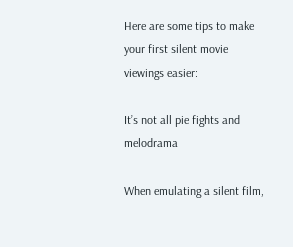Here are some tips to make your first silent movie viewings easier:

It’s not all pie fights and melodrama

When emulating a silent film,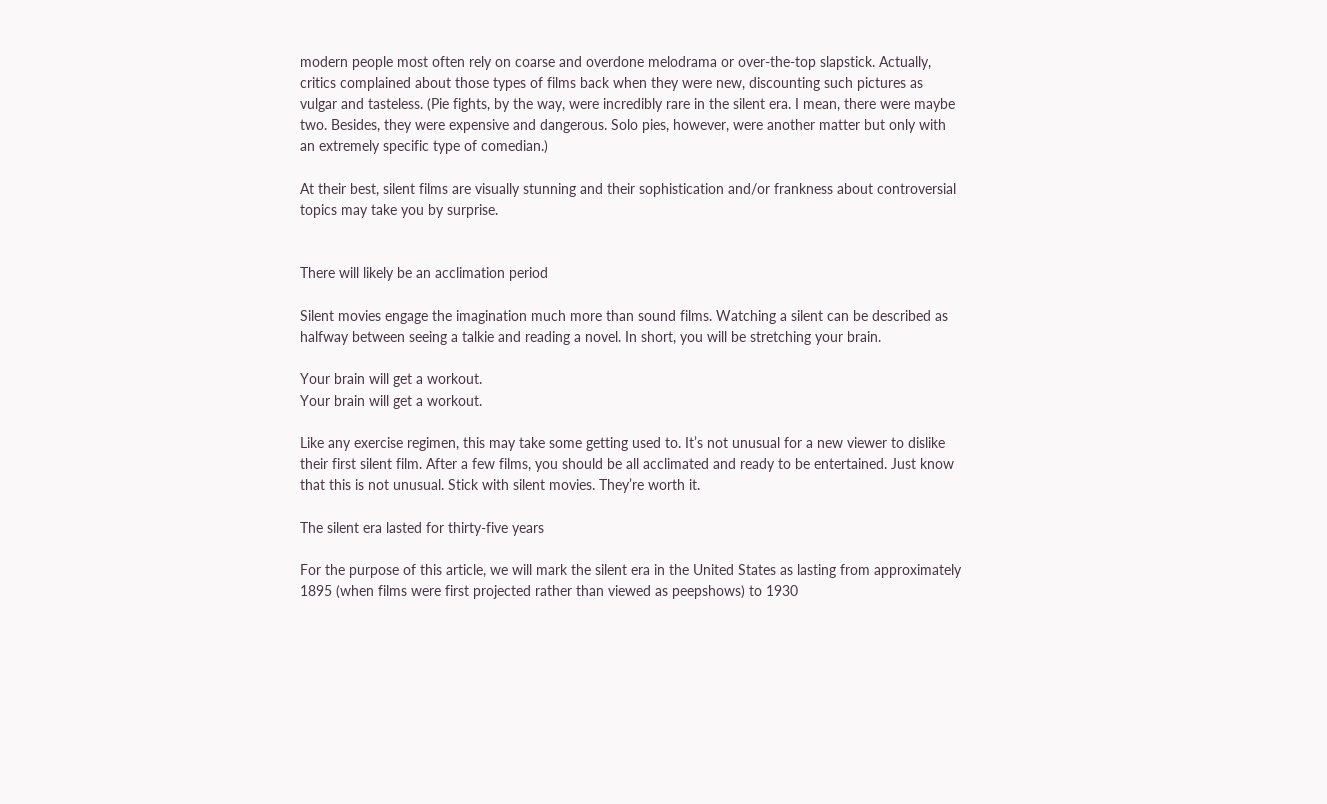modern people most often rely on coarse and overdone melodrama or over-the-top slapstick. Actually, critics complained about those types of films back when they were new, discounting such pictures as vulgar and tasteless. (Pie fights, by the way, were incredibly rare in the silent era. I mean, there were maybe two. Besides, they were expensive and dangerous. Solo pies, however, were another matter but only with an extremely specific type of comedian.)

At their best, silent films are visually stunning and their sophistication and/or frankness about controversial topics may take you by surprise.


There will likely be an acclimation period

Silent movies engage the imagination much more than sound films. Watching a silent can be described as halfway between seeing a talkie and reading a novel. In short, you will be stretching your brain.

Your brain will get a workout.
Your brain will get a workout.

Like any exercise regimen, this may take some getting used to. It’s not unusual for a new viewer to dislike their first silent film. After a few films, you should be all acclimated and ready to be entertained. Just know that this is not unusual. Stick with silent movies. They’re worth it.

The silent era lasted for thirty-five years

For the purpose of this article, we will mark the silent era in the United States as lasting from approximately 1895 (when films were first projected rather than viewed as peepshows) to 1930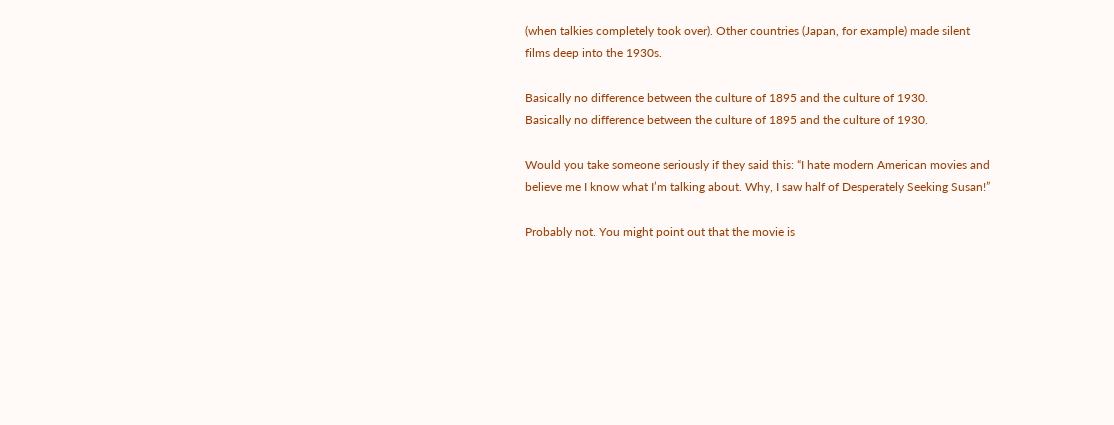(when talkies completely took over). Other countries (Japan, for example) made silent films deep into the 1930s.

Basically no difference between the culture of 1895 and the culture of 1930.
Basically no difference between the culture of 1895 and the culture of 1930.

Would you take someone seriously if they said this: “I hate modern American movies and believe me I know what I’m talking about. Why, I saw half of Desperately Seeking Susan!”

Probably not. You might point out that the movie is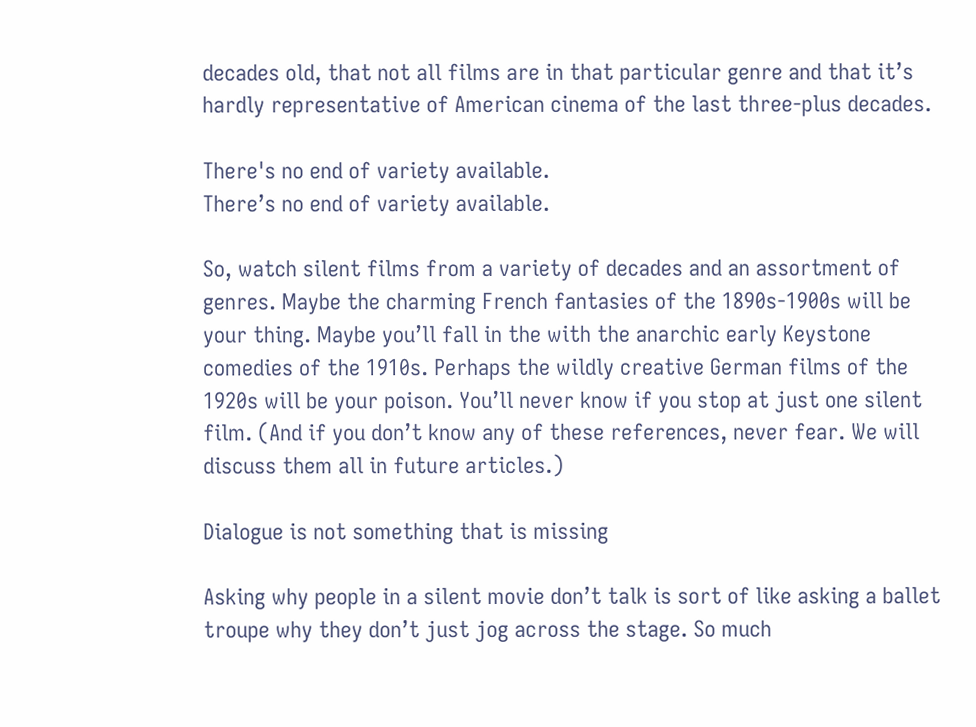decades old, that not all films are in that particular genre and that it’s hardly representative of American cinema of the last three-plus decades.

There's no end of variety available.
There’s no end of variety available.

So, watch silent films from a variety of decades and an assortment of genres. Maybe the charming French fantasies of the 1890s-1900s will be your thing. Maybe you’ll fall in the with the anarchic early Keystone comedies of the 1910s. Perhaps the wildly creative German films of the 1920s will be your poison. You’ll never know if you stop at just one silent film. (And if you don’t know any of these references, never fear. We will discuss them all in future articles.)

Dialogue is not something that is missing

Asking why people in a silent movie don’t talk is sort of like asking a ballet troupe why they don’t just jog across the stage. So much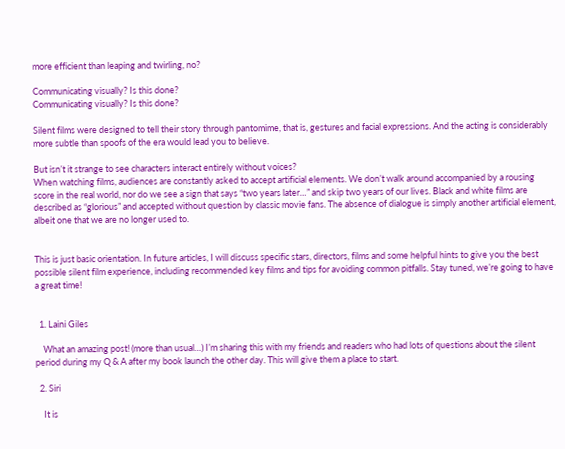more efficient than leaping and twirling, no?

Communicating visually? Is this done?
Communicating visually? Is this done?

Silent films were designed to tell their story through pantomime, that is, gestures and facial expressions. And the acting is considerably more subtle than spoofs of the era would lead you to believe.

But isn’t it strange to see characters interact entirely without voices?
When watching films, audiences are constantly asked to accept artificial elements. We don’t walk around accompanied by a rousing score in the real world, nor do we see a sign that says “two years later…” and skip two years of our lives. Black and white films are described as “glorious” and accepted without question by classic movie fans. The absence of dialogue is simply another artificial element, albeit one that we are no longer used to.


This is just basic orientation. In future articles, I will discuss specific stars, directors, films and some helpful hints to give you the best possible silent film experience, including recommended key films and tips for avoiding common pitfalls. Stay tuned, we’re going to have a great time!


  1. Laini Giles

    What an amazing post! (more than usual…) I’m sharing this with my friends and readers who had lots of questions about the silent period during my Q & A after my book launch the other day. This will give them a place to start.

  2. Siri

    It is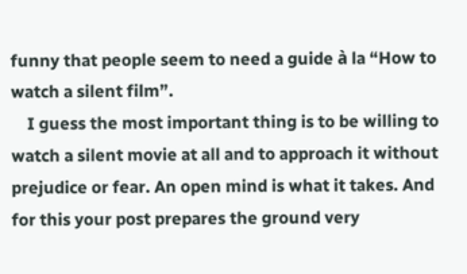funny that people seem to need a guide à la “How to watch a silent film”.
    I guess the most important thing is to be willing to watch a silent movie at all and to approach it without prejudice or fear. An open mind is what it takes. And for this your post prepares the ground very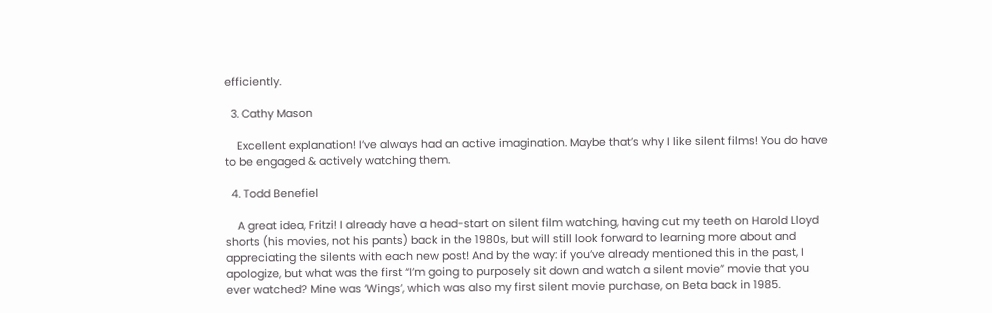efficiently.

  3. Cathy Mason

    Excellent explanation! I’ve always had an active imagination. Maybe that’s why I like silent films! You do have to be engaged & actively watching them.

  4. Todd Benefiel

    A great idea, Fritzi! I already have a head-start on silent film watching, having cut my teeth on Harold Lloyd shorts (his movies, not his pants) back in the 1980s, but will still look forward to learning more about and appreciating the silents with each new post! And by the way: if you’ve already mentioned this in the past, I apologize, but what was the first “I’m going to purposely sit down and watch a silent movie” movie that you ever watched? Mine was ‘Wings’, which was also my first silent movie purchase, on Beta back in 1985.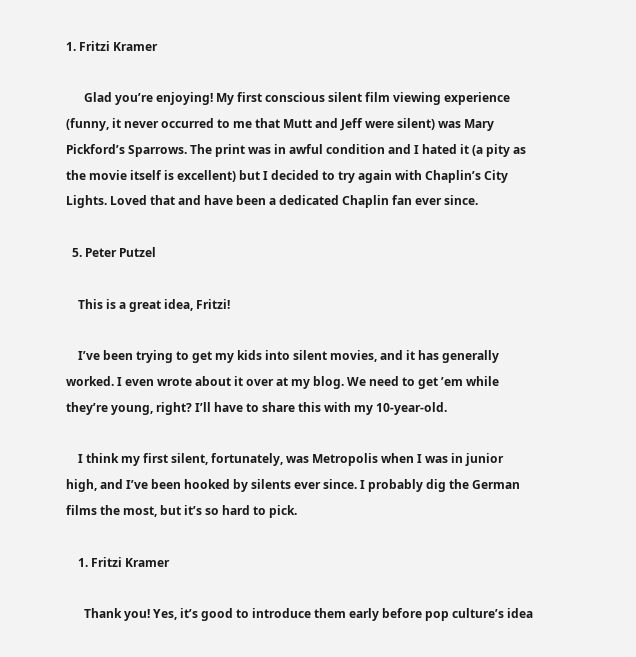1. Fritzi Kramer

      Glad you’re enjoying! My first conscious silent film viewing experience (funny, it never occurred to me that Mutt and Jeff were silent) was Mary Pickford’s Sparrows. The print was in awful condition and I hated it (a pity as the movie itself is excellent) but I decided to try again with Chaplin’s City Lights. Loved that and have been a dedicated Chaplin fan ever since.

  5. Peter Putzel

    This is a great idea, Fritzi!

    I’ve been trying to get my kids into silent movies, and it has generally worked. I even wrote about it over at my blog. We need to get ’em while they’re young, right? I’ll have to share this with my 10-year-old.

    I think my first silent, fortunately, was Metropolis when I was in junior high, and I’ve been hooked by silents ever since. I probably dig the German films the most, but it’s so hard to pick.

    1. Fritzi Kramer

      Thank you! Yes, it’s good to introduce them early before pop culture’s idea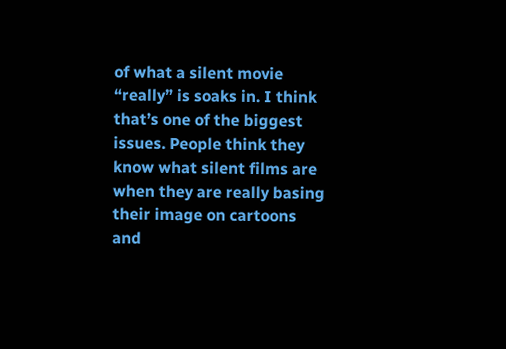of what a silent movie “really” is soaks in. I think that’s one of the biggest issues. People think they know what silent films are when they are really basing their image on cartoons and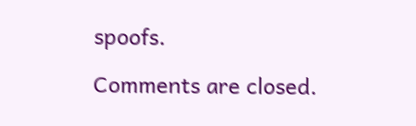spoofs.

Comments are closed.